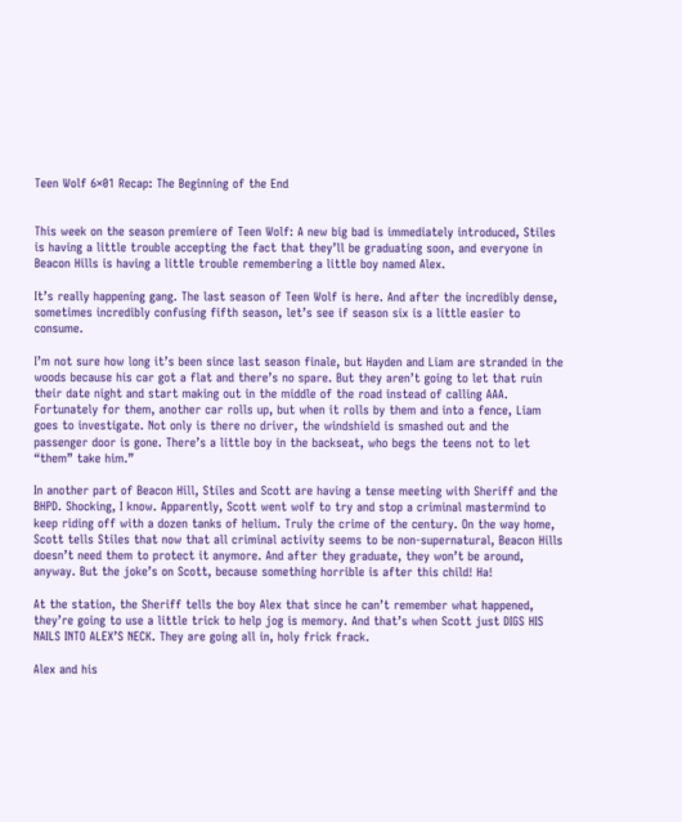Teen Wolf 6×01 Recap: The Beginning of the End


This week on the season premiere of Teen Wolf: A new big bad is immediately introduced, Stiles is having a little trouble accepting the fact that they’ll be graduating soon, and everyone in Beacon Hills is having a little trouble remembering a little boy named Alex.

It’s really happening gang. The last season of Teen Wolf is here. And after the incredibly dense, sometimes incredibly confusing fifth season, let’s see if season six is a little easier to consume.

I’m not sure how long it’s been since last season finale, but Hayden and Liam are stranded in the woods because his car got a flat and there’s no spare. But they aren’t going to let that ruin their date night and start making out in the middle of the road instead of calling AAA. Fortunately for them, another car rolls up, but when it rolls by them and into a fence, Liam goes to investigate. Not only is there no driver, the windshield is smashed out and the passenger door is gone. There’s a little boy in the backseat, who begs the teens not to let “them” take him.”

In another part of Beacon Hill, Stiles and Scott are having a tense meeting with Sheriff and the BHPD. Shocking, I know. Apparently, Scott went wolf to try and stop a criminal mastermind to keep riding off with a dozen tanks of helium. Truly the crime of the century. On the way home, Scott tells Stiles that now that all criminal activity seems to be non-supernatural, Beacon Hills doesn’t need them to protect it anymore. And after they graduate, they won’t be around, anyway. But the joke’s on Scott, because something horrible is after this child! Ha!

At the station, the Sheriff tells the boy Alex that since he can’t remember what happened, they’re going to use a little trick to help jog is memory. And that’s when Scott just DIGS HIS NAILS INTO ALEX’S NECK. They are going all in, holy frick frack.

Alex and his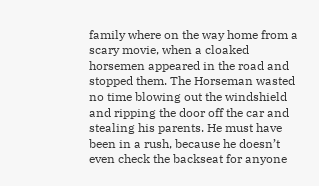family where on the way home from a scary movie, when a cloaked horsemen appeared in the road and stopped them. The Horseman wasted no time blowing out the windshield and ripping the door off the car and stealing his parents. He must have been in a rush, because he doesn’t even check the backseat for anyone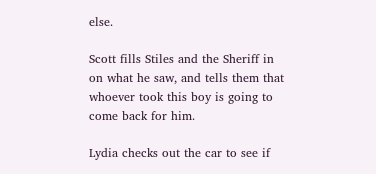else.

Scott fills Stiles and the Sheriff in on what he saw, and tells them that whoever took this boy is going to come back for him.

Lydia checks out the car to see if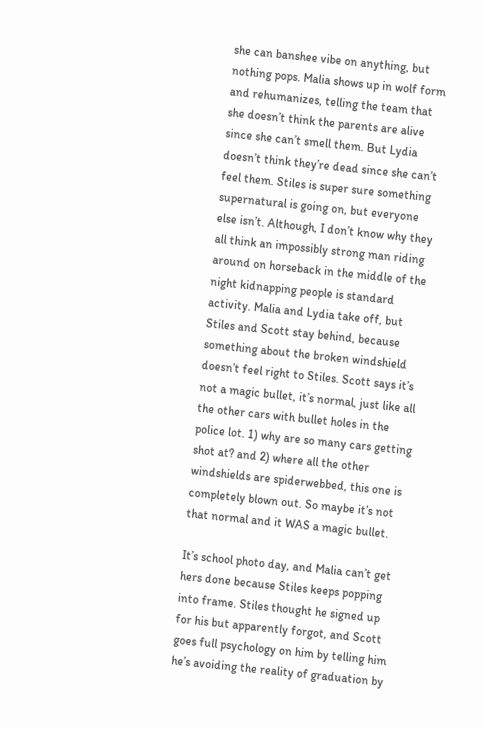she can banshee vibe on anything, but nothing pops. Malia shows up in wolf form and rehumanizes, telling the team that she doesn’t think the parents are alive since she can’t smell them. But Lydia doesn’t think they’re dead since she can’t feel them. Stiles is super sure something supernatural is going on, but everyone else isn’t. Although, I don’t know why they all think an impossibly strong man riding around on horseback in the middle of the night kidnapping people is standard activity. Malia and Lydia take off, but Stiles and Scott stay behind, because something about the broken windshield doesn’t feel right to Stiles. Scott says it’s not a magic bullet, it’s normal, just like all the other cars with bullet holes in the police lot. 1) why are so many cars getting shot at? and 2) where all the other windshields are spiderwebbed, this one is completely blown out. So maybe it’s not that normal and it WAS a magic bullet.

It’s school photo day, and Malia can’t get hers done because Stiles keeps popping into frame. Stiles thought he signed up for his but apparently forgot, and Scott goes full psychology on him by telling him he’s avoiding the reality of graduation by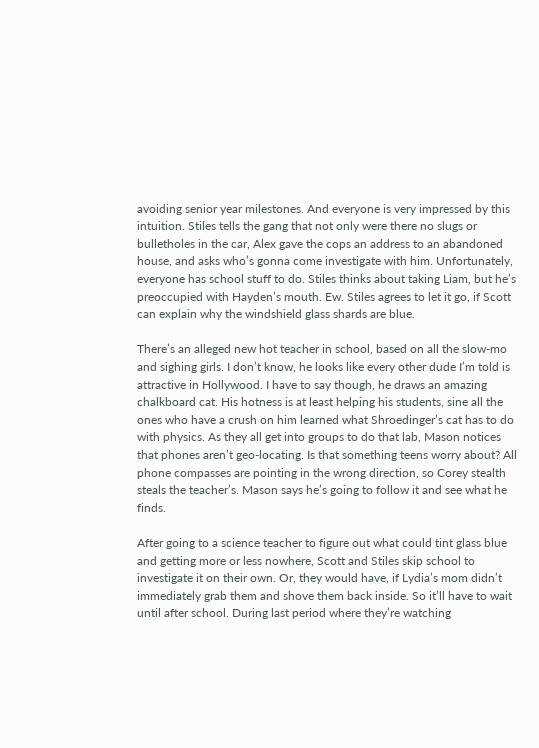avoiding senior year milestones. And everyone is very impressed by this intuition. Stiles tells the gang that not only were there no slugs or bulletholes in the car, Alex gave the cops an address to an abandoned house, and asks who’s gonna come investigate with him. Unfortunately, everyone has school stuff to do. Stiles thinks about taking Liam, but he’s preoccupied with Hayden’s mouth. Ew. Stiles agrees to let it go, if Scott can explain why the windshield glass shards are blue.

There’s an alleged new hot teacher in school, based on all the slow-mo and sighing girls. I don’t know, he looks like every other dude I’m told is attractive in Hollywood. I have to say though, he draws an amazing chalkboard cat. His hotness is at least helping his students, sine all the ones who have a crush on him learned what Shroedinger’s cat has to do with physics. As they all get into groups to do that lab, Mason notices that phones aren’t geo-locating. Is that something teens worry about? All phone compasses are pointing in the wrong direction, so Corey stealth steals the teacher’s. Mason says he’s going to follow it and see what he finds.

After going to a science teacher to figure out what could tint glass blue and getting more or less nowhere, Scott and Stiles skip school to investigate it on their own. Or, they would have, if Lydia’s mom didn’t immediately grab them and shove them back inside. So it’ll have to wait until after school. During last period where they’re watching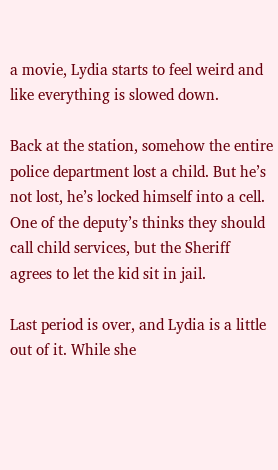a movie, Lydia starts to feel weird and like everything is slowed down.

Back at the station, somehow the entire police department lost a child. But he’s not lost, he’s locked himself into a cell. One of the deputy’s thinks they should call child services, but the Sheriff agrees to let the kid sit in jail.

Last period is over, and Lydia is a little out of it. While she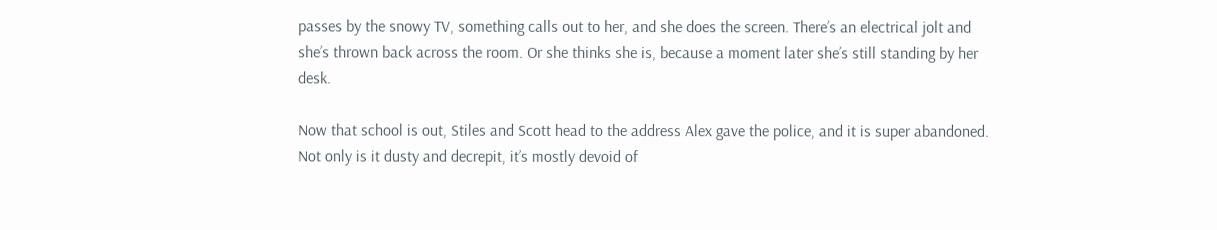passes by the snowy TV, something calls out to her, and she does the screen. There’s an electrical jolt and she’s thrown back across the room. Or she thinks she is, because a moment later she’s still standing by her desk.

Now that school is out, Stiles and Scott head to the address Alex gave the police, and it is super abandoned. Not only is it dusty and decrepit, it’s mostly devoid of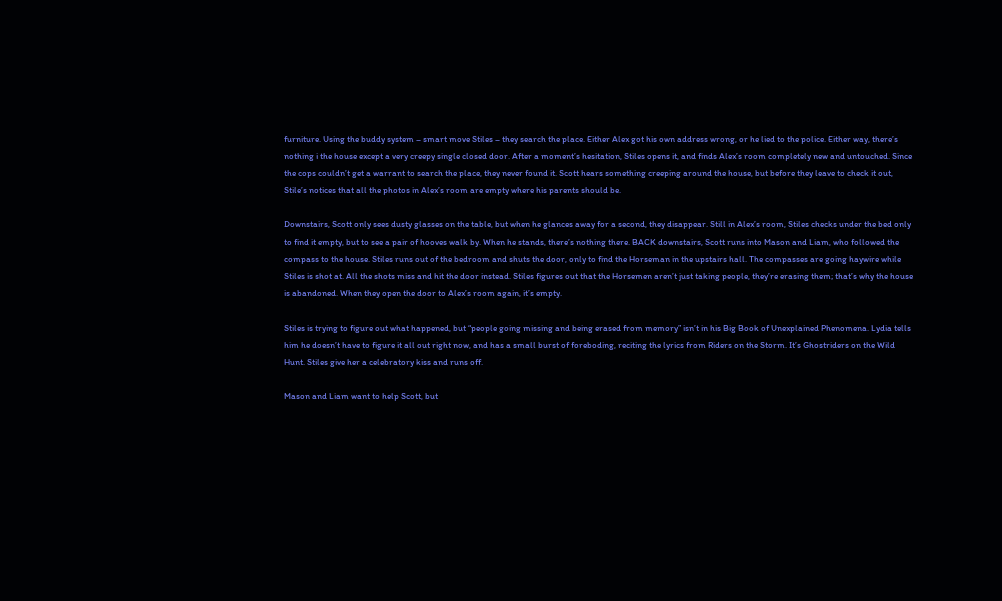furniture. Using the buddy system – smart move Stiles – they search the place. Either Alex got his own address wrong, or he lied to the police. Either way, there’s nothing i the house except a very creepy single closed door. After a moment’s hesitation, Stiles opens it, and finds Alex’s room completely new and untouched. Since the cops couldn’t get a warrant to search the place, they never found it. Scott hears something creeping around the house, but before they leave to check it out, Stile’s notices that all the photos in Alex’s room are empty where his parents should be.

Downstairs, Scott only sees dusty glasses on the table, but when he glances away for a second, they disappear. Still in Alex’s room, Stiles checks under the bed only to find it empty, but to see a pair of hooves walk by. When he stands, there’s nothing there. BACK downstairs, Scott runs into Mason and Liam, who followed the compass to the house. Stiles runs out of the bedroom and shuts the door, only to find the Horseman in the upstairs hall. The compasses are going haywire while Stiles is shot at. All the shots miss and hit the door instead. Stiles figures out that the Horsemen aren’t just taking people, they’re erasing them; that’s why the house is abandoned. When they open the door to Alex’s room again, it’s empty.

Stiles is trying to figure out what happened, but “people going missing and being erased from memory” isn’t in his Big Book of Unexplained Phenomena. Lydia tells him he doesn’t have to figure it all out right now, and has a small burst of foreboding, reciting the lyrics from Riders on the Storm. It’s Ghostriders on the Wild Hunt. Stiles give her a celebratory kiss and runs off.

Mason and Liam want to help Scott, but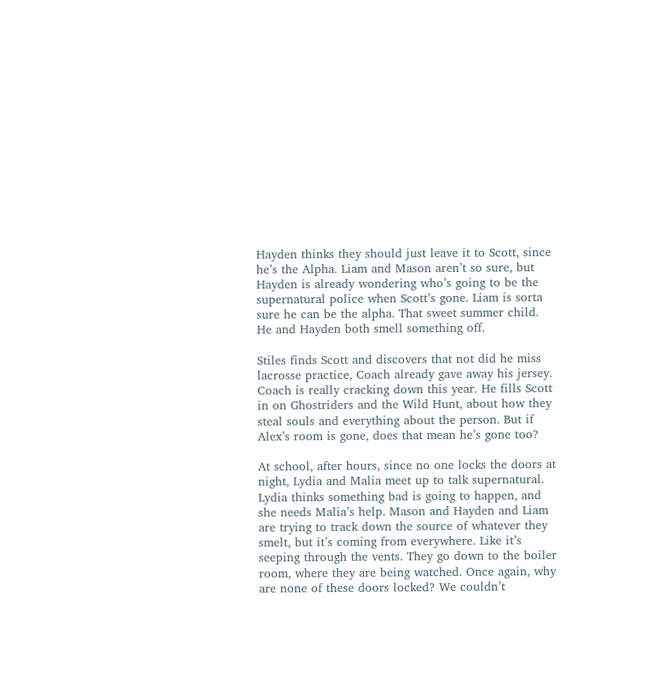Hayden thinks they should just leave it to Scott, since he’s the Alpha. Liam and Mason aren’t so sure, but Hayden is already wondering who’s going to be the supernatural police when Scott’s gone. Liam is sorta sure he can be the alpha. That sweet summer child. He and Hayden both smell something off.

Stiles finds Scott and discovers that not did he miss lacrosse practice, Coach already gave away his jersey. Coach is really cracking down this year. He fills Scott in on Ghostriders and the Wild Hunt, about how they steal souls and everything about the person. But if Alex’s room is gone, does that mean he’s gone too?

At school, after hours, since no one locks the doors at night, Lydia and Malia meet up to talk supernatural. Lydia thinks something bad is going to happen, and she needs Malia’s help. Mason and Hayden and Liam are trying to track down the source of whatever they smelt, but it’s coming from everywhere. Like it’s seeping through the vents. They go down to the boiler room, where they are being watched. Once again, why are none of these doors locked? We couldn’t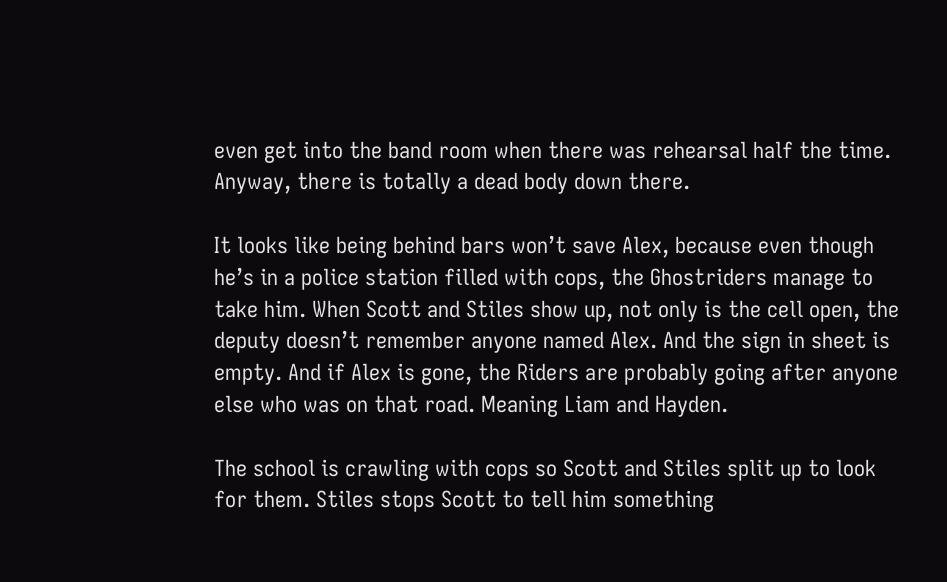even get into the band room when there was rehearsal half the time. Anyway, there is totally a dead body down there.

It looks like being behind bars won’t save Alex, because even though he’s in a police station filled with cops, the Ghostriders manage to take him. When Scott and Stiles show up, not only is the cell open, the deputy doesn’t remember anyone named Alex. And the sign in sheet is empty. And if Alex is gone, the Riders are probably going after anyone else who was on that road. Meaning Liam and Hayden.

The school is crawling with cops so Scott and Stiles split up to look for them. Stiles stops Scott to tell him something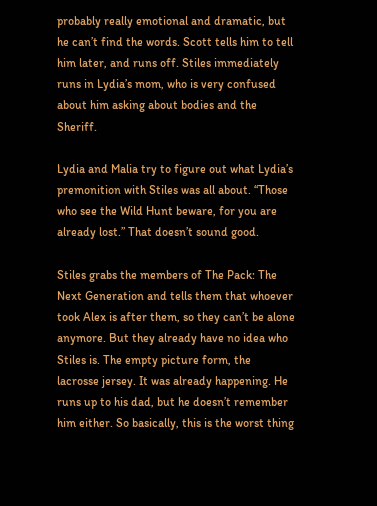probably really emotional and dramatic, but he can’t find the words. Scott tells him to tell him later, and runs off. Stiles immediately runs in Lydia’s mom, who is very confused about him asking about bodies and the Sheriff.

Lydia and Malia try to figure out what Lydia’s premonition with Stiles was all about. “Those who see the Wild Hunt beware, for you are already lost.” That doesn’t sound good.

Stiles grabs the members of The Pack: The Next Generation and tells them that whoever took Alex is after them, so they can’t be alone anymore. But they already have no idea who Stiles is. The empty picture form, the lacrosse jersey. It was already happening. He runs up to his dad, but he doesn’t remember him either. So basically, this is the worst thing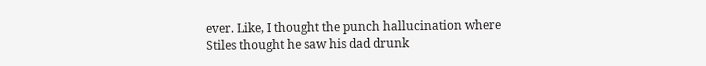ever. Like, I thought the punch hallucination where Stiles thought he saw his dad drunk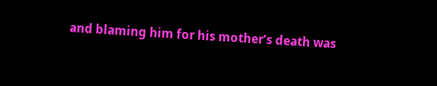and blaming him for his mother’s death was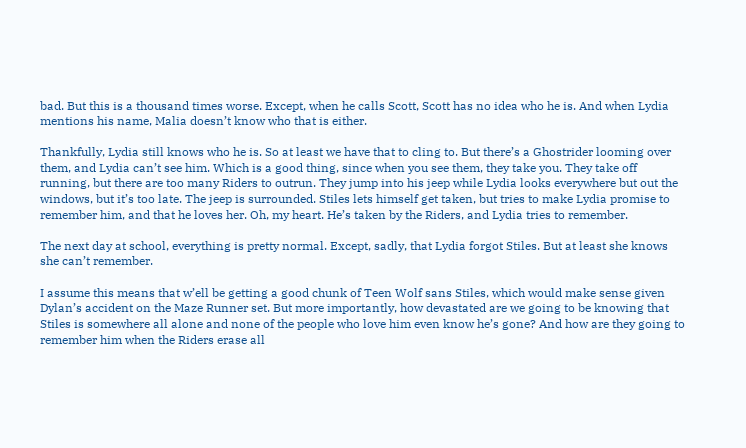bad. But this is a thousand times worse. Except, when he calls Scott, Scott has no idea who he is. And when Lydia mentions his name, Malia doesn’t know who that is either.

Thankfully, Lydia still knows who he is. So at least we have that to cling to. But there’s a Ghostrider looming over them, and Lydia can’t see him. Which is a good thing, since when you see them, they take you. They take off running, but there are too many Riders to outrun. They jump into his jeep while Lydia looks everywhere but out the windows, but it’s too late. The jeep is surrounded. Stiles lets himself get taken, but tries to make Lydia promise to remember him, and that he loves her. Oh, my heart. He’s taken by the Riders, and Lydia tries to remember.

The next day at school, everything is pretty normal. Except, sadly, that Lydia forgot Stiles. But at least she knows she can’t remember.

I assume this means that w’ell be getting a good chunk of Teen Wolf sans Stiles, which would make sense given Dylan’s accident on the Maze Runner set. But more importantly, how devastated are we going to be knowing that Stiles is somewhere all alone and none of the people who love him even know he’s gone? And how are they going to remember him when the Riders erase all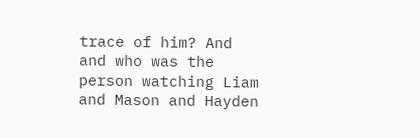trace of him? And and who was the person watching Liam and Mason and Hayden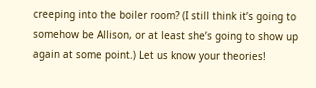creeping into the boiler room? (I still think it’s going to somehow be Allison, or at least she’s going to show up again at some point.) Let us know your theories!